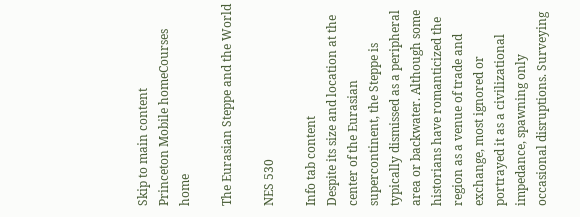Skip to main content
Princeton Mobile homeCourses home

The Eurasian Steppe and the World

NES 530

Info tab content
Despite its size and location at the center of the Eurasian supercontinent, the Steppe is typically dismissed as a peripheral area or backwater. Although some historians have romanticized the region as a venue of trade and exchange, most ignored or portrayed it as a civilizational impedance, spawning only occasional disruptions. Surveying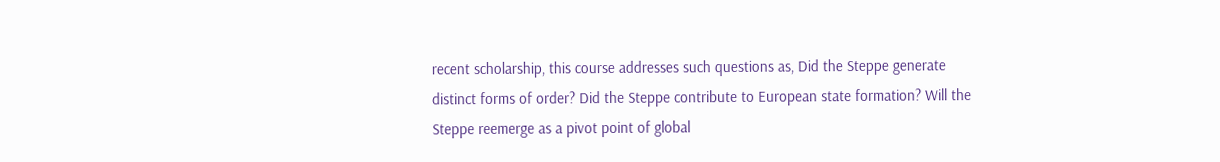recent scholarship, this course addresses such questions as, Did the Steppe generate distinct forms of order? Did the Steppe contribute to European state formation? Will the Steppe reemerge as a pivot point of global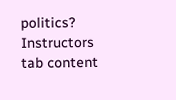politics?
Instructors tab content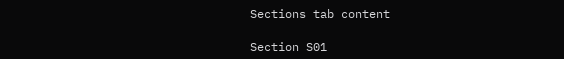Sections tab content

Section S01